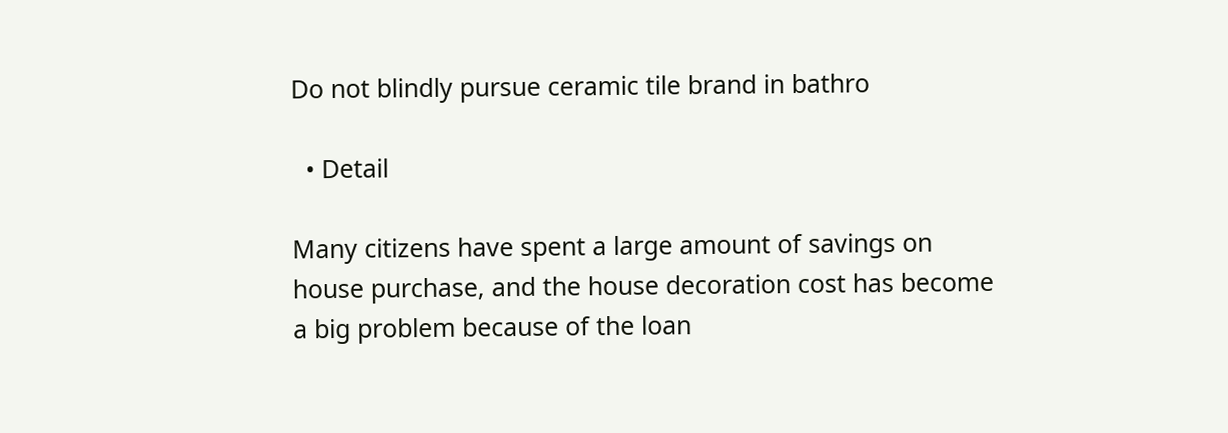Do not blindly pursue ceramic tile brand in bathro

  • Detail

Many citizens have spent a large amount of savings on house purchase, and the house decoration cost has become a big problem because of the loan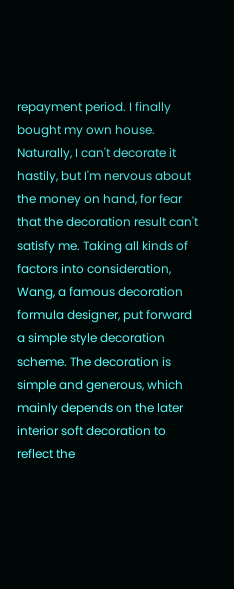repayment period. I finally bought my own house. Naturally, I can't decorate it hastily, but I'm nervous about the money on hand, for fear that the decoration result can't satisfy me. Taking all kinds of factors into consideration, Wang, a famous decoration formula designer, put forward a simple style decoration scheme. The decoration is simple and generous, which mainly depends on the later interior soft decoration to reflect the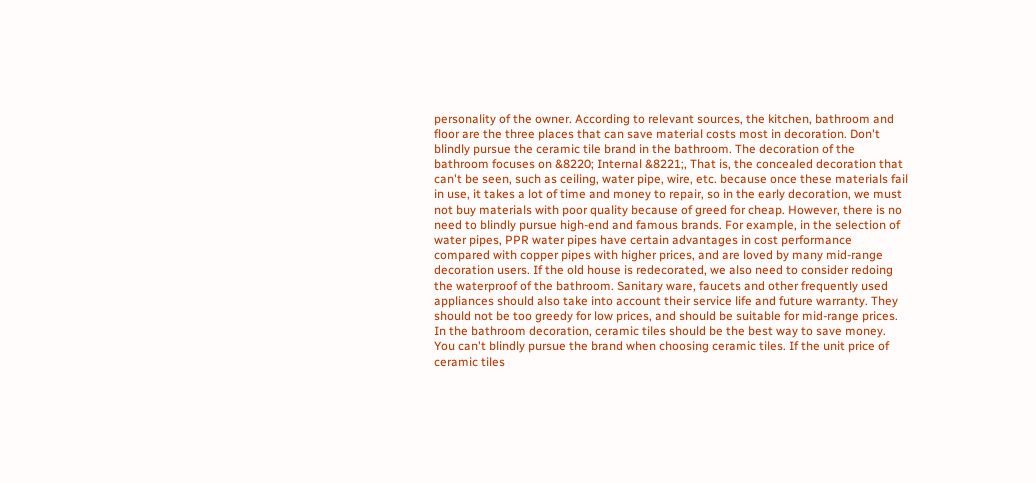personality of the owner. According to relevant sources, the kitchen, bathroom and floor are the three places that can save material costs most in decoration. Don't blindly pursue the ceramic tile brand in the bathroom. The decoration of the bathroom focuses on &8220; Internal &8221;, That is, the concealed decoration that can't be seen, such as ceiling, water pipe, wire, etc. because once these materials fail in use, it takes a lot of time and money to repair, so in the early decoration, we must not buy materials with poor quality because of greed for cheap. However, there is no need to blindly pursue high-end and famous brands. For example, in the selection of water pipes, PPR water pipes have certain advantages in cost performance compared with copper pipes with higher prices, and are loved by many mid-range decoration users. If the old house is redecorated, we also need to consider redoing the waterproof of the bathroom. Sanitary ware, faucets and other frequently used appliances should also take into account their service life and future warranty. They should not be too greedy for low prices, and should be suitable for mid-range prices. In the bathroom decoration, ceramic tiles should be the best way to save money. You can't blindly pursue the brand when choosing ceramic tiles. If the unit price of ceramic tiles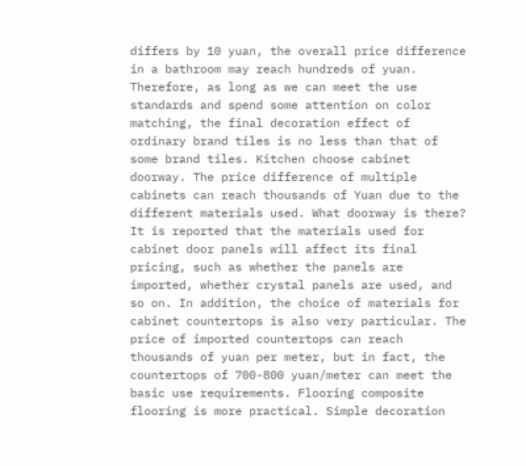differs by 10 yuan, the overall price difference in a bathroom may reach hundreds of yuan. Therefore, as long as we can meet the use standards and spend some attention on color matching, the final decoration effect of ordinary brand tiles is no less than that of some brand tiles. Kitchen choose cabinet doorway. The price difference of multiple cabinets can reach thousands of Yuan due to the different materials used. What doorway is there? It is reported that the materials used for cabinet door panels will affect its final pricing, such as whether the panels are imported, whether crystal panels are used, and so on. In addition, the choice of materials for cabinet countertops is also very particular. The price of imported countertops can reach thousands of yuan per meter, but in fact, the countertops of 700-800 yuan/meter can meet the basic use requirements. Flooring composite flooring is more practical. Simple decoration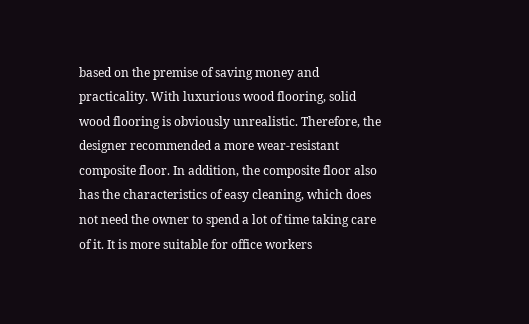based on the premise of saving money and practicality. With luxurious wood flooring, solid wood flooring is obviously unrealistic. Therefore, the designer recommended a more wear-resistant composite floor. In addition, the composite floor also has the characteristics of easy cleaning, which does not need the owner to spend a lot of time taking care of it. It is more suitable for office workers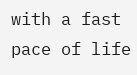with a fast pace of life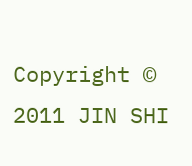Copyright © 2011 JIN SHI